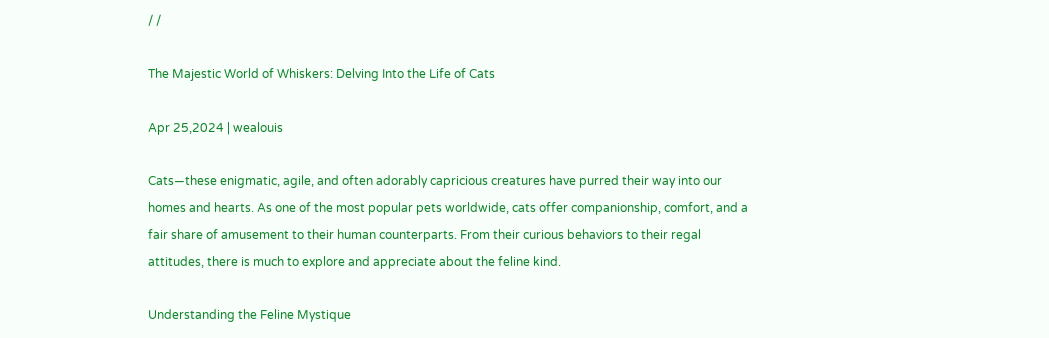/ /

The Majestic World of Whiskers: Delving Into the Life of Cats

Apr 25,2024 | wealouis

Cats—these enigmatic, agile, and often adorably capricious creatures have purred their way into our homes and hearts. As one of the most popular pets worldwide, cats offer companionship, comfort, and a fair share of amusement to their human counterparts. From their curious behaviors to their regal attitudes, there is much to explore and appreciate about the feline kind.

Understanding the Feline Mystique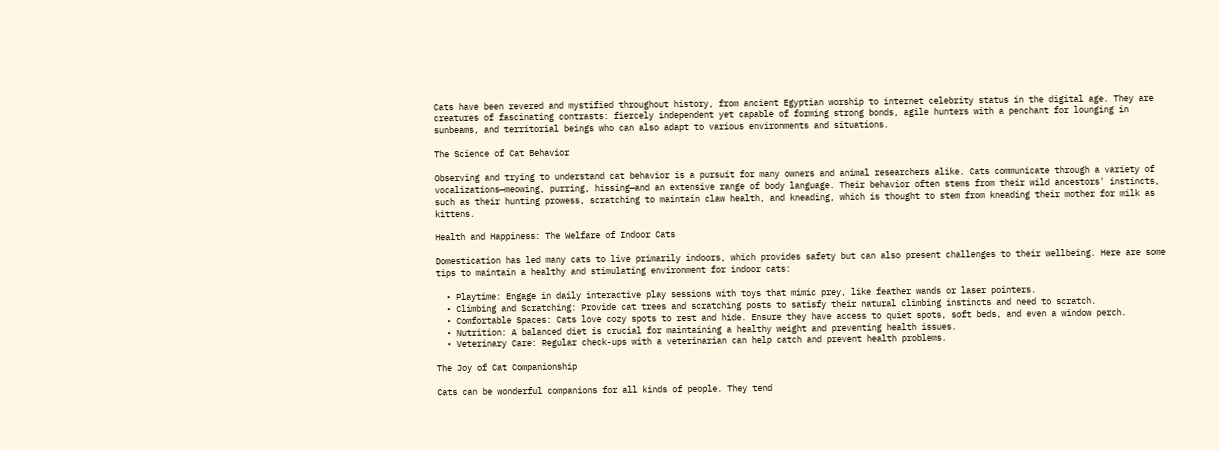Cats have been revered and mystified throughout history, from ancient Egyptian worship to internet celebrity status in the digital age. They are creatures of fascinating contrasts: fiercely independent yet capable of forming strong bonds, agile hunters with a penchant for lounging in sunbeams, and territorial beings who can also adapt to various environments and situations.

The Science of Cat Behavior

Observing and trying to understand cat behavior is a pursuit for many owners and animal researchers alike. Cats communicate through a variety of vocalizations—meowing, purring, hissing—and an extensive range of body language. Their behavior often stems from their wild ancestors' instincts, such as their hunting prowess, scratching to maintain claw health, and kneading, which is thought to stem from kneading their mother for milk as kittens.

Health and Happiness: The Welfare of Indoor Cats

Domestication has led many cats to live primarily indoors, which provides safety but can also present challenges to their wellbeing. Here are some tips to maintain a healthy and stimulating environment for indoor cats:

  • Playtime: Engage in daily interactive play sessions with toys that mimic prey, like feather wands or laser pointers.
  • Climbing and Scratching: Provide cat trees and scratching posts to satisfy their natural climbing instincts and need to scratch.
  • Comfortable Spaces: Cats love cozy spots to rest and hide. Ensure they have access to quiet spots, soft beds, and even a window perch.
  • Nutrition: A balanced diet is crucial for maintaining a healthy weight and preventing health issues.
  • Veterinary Care: Regular check-ups with a veterinarian can help catch and prevent health problems.

The Joy of Cat Companionship

Cats can be wonderful companions for all kinds of people. They tend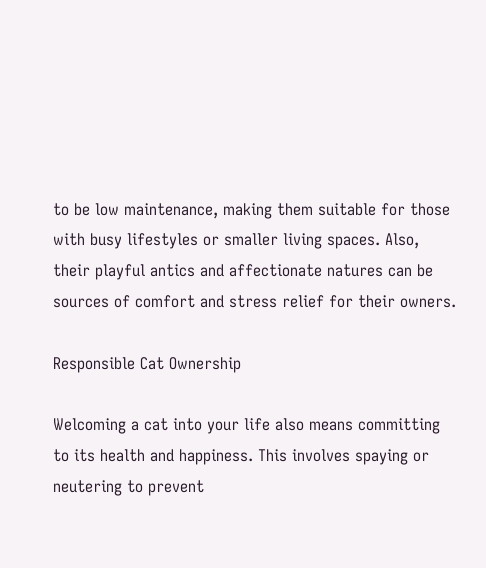to be low maintenance, making them suitable for those with busy lifestyles or smaller living spaces. Also, their playful antics and affectionate natures can be sources of comfort and stress relief for their owners.

Responsible Cat Ownership

Welcoming a cat into your life also means committing to its health and happiness. This involves spaying or neutering to prevent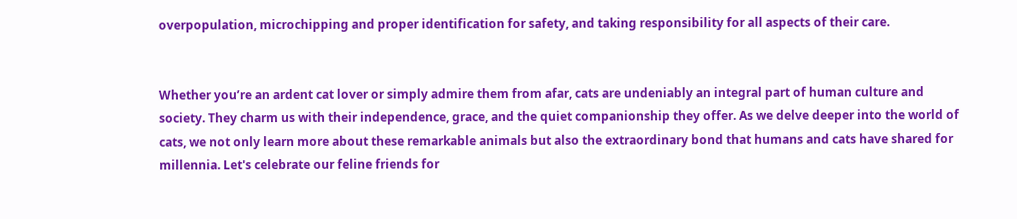overpopulation, microchipping and proper identification for safety, and taking responsibility for all aspects of their care.


Whether you’re an ardent cat lover or simply admire them from afar, cats are undeniably an integral part of human culture and society. They charm us with their independence, grace, and the quiet companionship they offer. As we delve deeper into the world of cats, we not only learn more about these remarkable animals but also the extraordinary bond that humans and cats have shared for millennia. Let's celebrate our feline friends for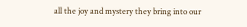all the joy and mystery they bring into our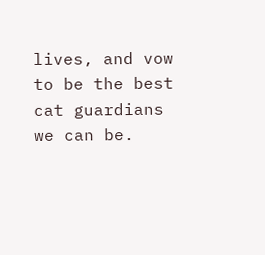lives, and vow to be the best cat guardians we can be.